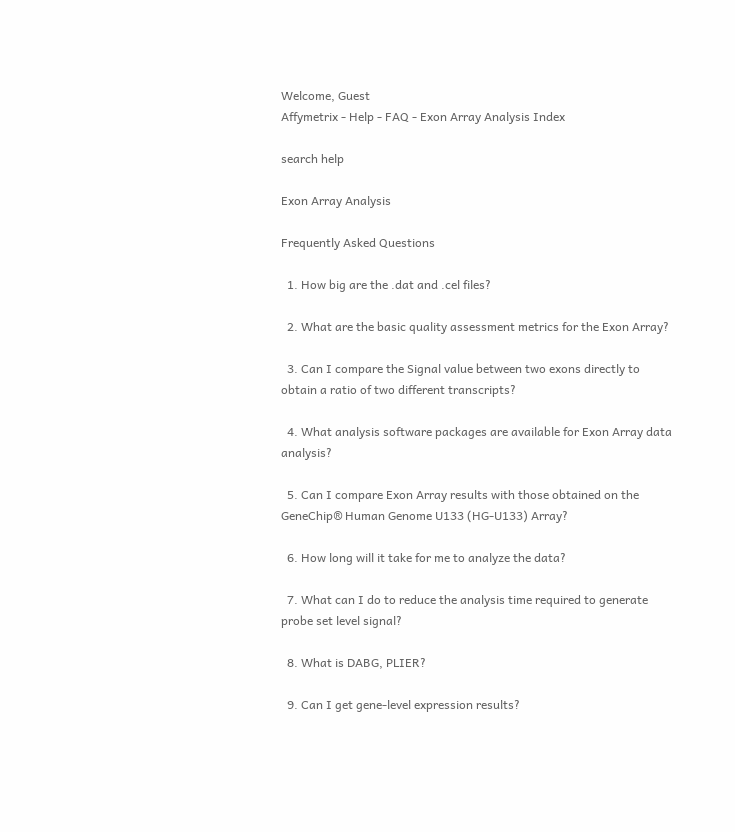Welcome, Guest
Affymetrix - Help - FAQ - Exon Array Analysis Index

search help

Exon Array Analysis

Frequently Asked Questions

  1. How big are the .dat and .cel files?

  2. What are the basic quality assessment metrics for the Exon Array?

  3. Can I compare the Signal value between two exons directly to obtain a ratio of two different transcripts?

  4. What analysis software packages are available for Exon Array data analysis?

  5. Can I compare Exon Array results with those obtained on the GeneChip® Human Genome U133 (HG-U133) Array?

  6. How long will it take for me to analyze the data?

  7. What can I do to reduce the analysis time required to generate probe set level signal?

  8. What is DABG, PLIER?

  9. Can I get gene-level expression results?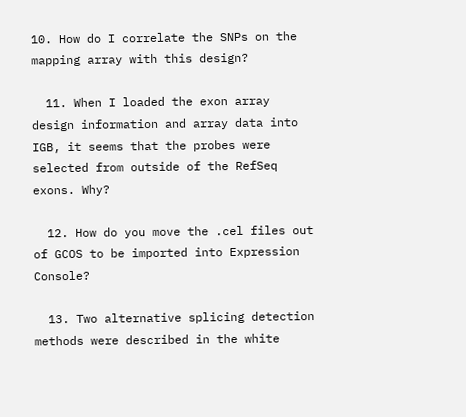10. How do I correlate the SNPs on the mapping array with this design?

  11. When I loaded the exon array design information and array data into IGB, it seems that the probes were selected from outside of the RefSeq exons. Why?

  12. How do you move the .cel files out of GCOS to be imported into Expression Console?

  13. Two alternative splicing detection methods were described in the white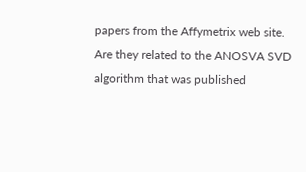papers from the Affymetrix web site. Are they related to the ANOSVA SVD algorithm that was published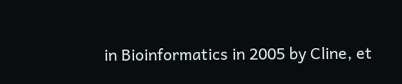in Bioinformatics in 2005 by Cline, et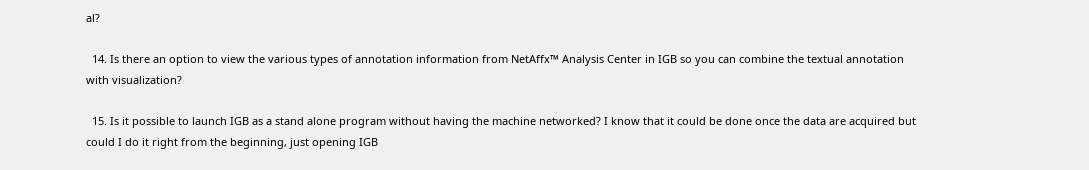al?

  14. Is there an option to view the various types of annotation information from NetAffx™ Analysis Center in IGB so you can combine the textual annotation with visualization?

  15. Is it possible to launch IGB as a stand alone program without having the machine networked? I know that it could be done once the data are acquired but could I do it right from the beginning, just opening IGB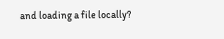and loading a file locally?